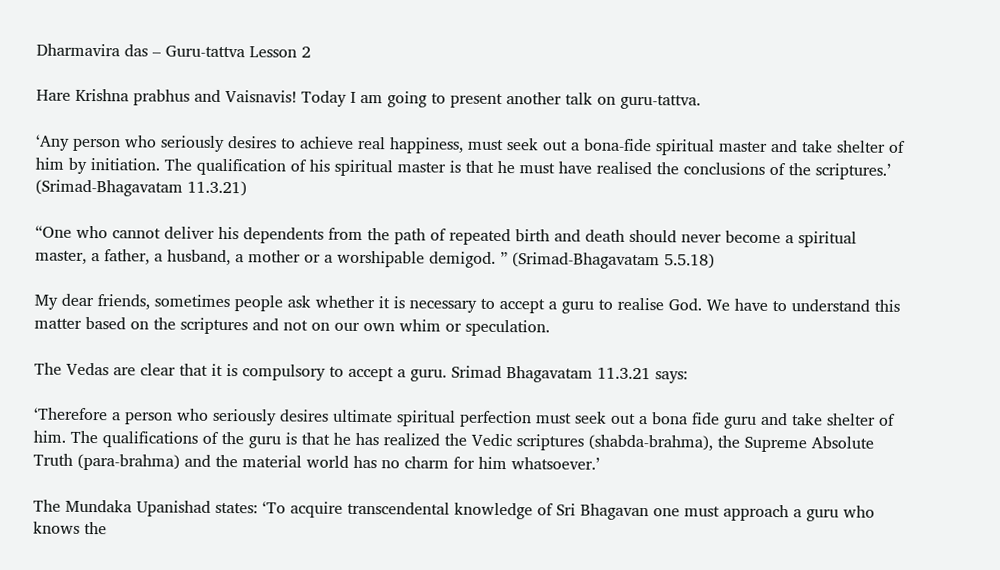Dharmavira das – Guru-tattva Lesson 2

Hare Krishna prabhus and Vaisnavis! Today I am going to present another talk on guru-tattva.

‘Any person who seriously desires to achieve real happiness, must seek out a bona-fide spiritual master and take shelter of him by initiation. The qualification of his spiritual master is that he must have realised the conclusions of the scriptures.’ (Srimad-Bhagavatam 11.3.21)

“One who cannot deliver his dependents from the path of repeated birth and death should never become a spiritual master, a father, a husband, a mother or a worshipable demigod. ” (Srimad-Bhagavatam 5.5.18)

My dear friends, sometimes people ask whether it is necessary to accept a guru to realise God. We have to understand this matter based on the scriptures and not on our own whim or speculation.

The Vedas are clear that it is compulsory to accept a guru. Srimad Bhagavatam 11.3.21 says:

‘Therefore a person who seriously desires ultimate spiritual perfection must seek out a bona fide guru and take shelter of him. The qualifications of the guru is that he has realized the Vedic scriptures (shabda-brahma), the Supreme Absolute Truth (para-brahma) and the material world has no charm for him whatsoever.’

The Mundaka Upanishad states: ‘To acquire transcendental knowledge of Sri Bhagavan one must approach a guru who knows the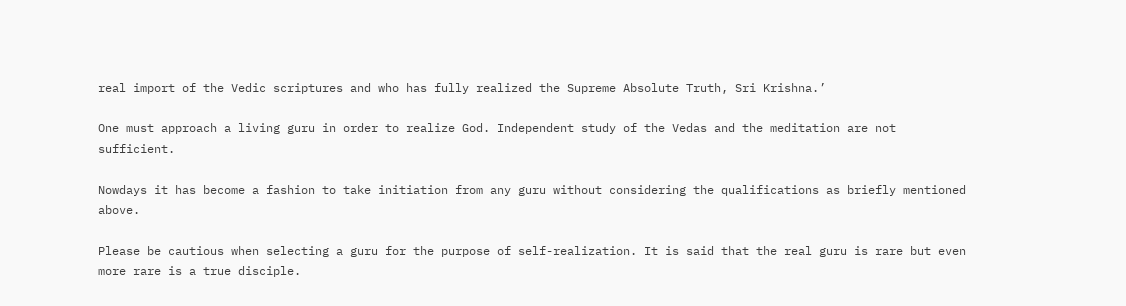real import of the Vedic scriptures and who has fully realized the Supreme Absolute Truth, Sri Krishna.’

One must approach a living guru in order to realize God. Independent study of the Vedas and the meditation are not sufficient.

Nowdays it has become a fashion to take initiation from any guru without considering the qualifications as briefly mentioned above.

Please be cautious when selecting a guru for the purpose of self-realization. It is said that the real guru is rare but even more rare is a true disciple.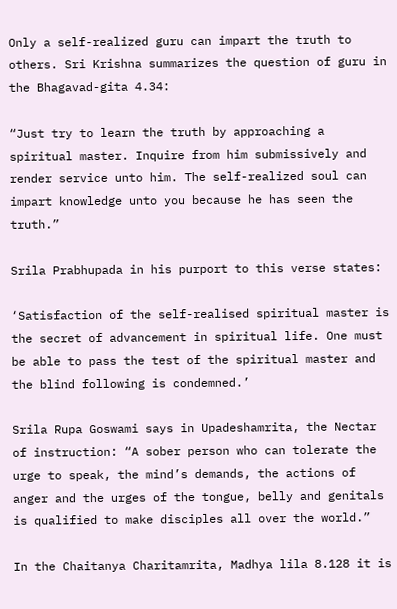Only a self-realized guru can impart the truth to others. Sri Krishna summarizes the question of guru in the Bhagavad-gita 4.34:

“Just try to learn the truth by approaching a spiritual master. Inquire from him submissively and render service unto him. The self-realized soul can impart knowledge unto you because he has seen the truth.”

Srila Prabhupada in his purport to this verse states:

‘Satisfaction of the self-realised spiritual master is the secret of advancement in spiritual life. One must be able to pass the test of the spiritual master and the blind following is condemned.’

Srila Rupa Goswami says in Upadeshamrita, the Nectar of instruction: “A sober person who can tolerate the urge to speak, the mind’s demands, the actions of anger and the urges of the tongue, belly and genitals is qualified to make disciples all over the world.”

In the Chaitanya Charitamrita, Madhya lila 8.128 it is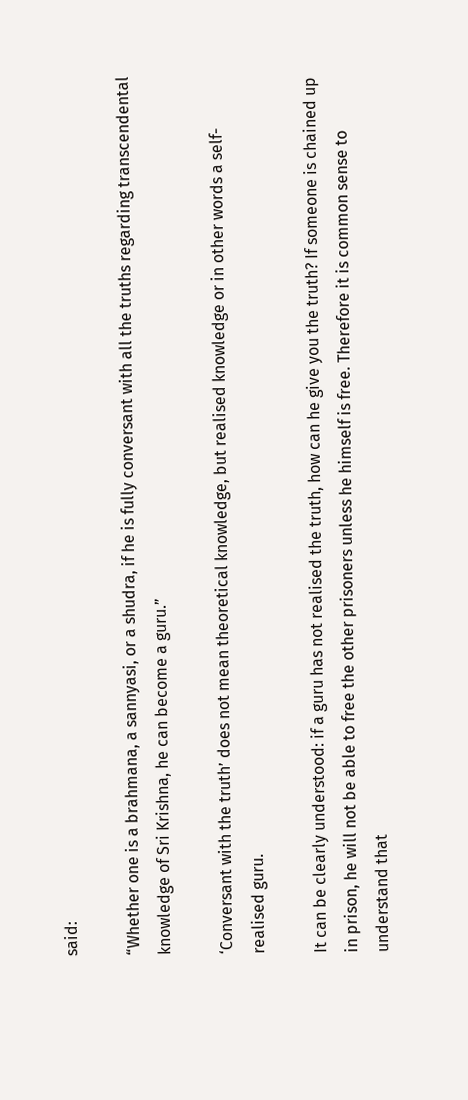said:

“Whether one is a brahmana, a sannyasi, or a shudra, if he is fully conversant with all the truths regarding transcendental knowledge of Sri Krishna, he can become a guru.”

‘Conversant with the truth’ does not mean theoretical knowledge, but realised knowledge or in other words a self-realised guru.

It can be clearly understood: if a guru has not realised the truth, how can he give you the truth? If someone is chained up in prison, he will not be able to free the other prisoners unless he himself is free. Therefore it is common sense to understand that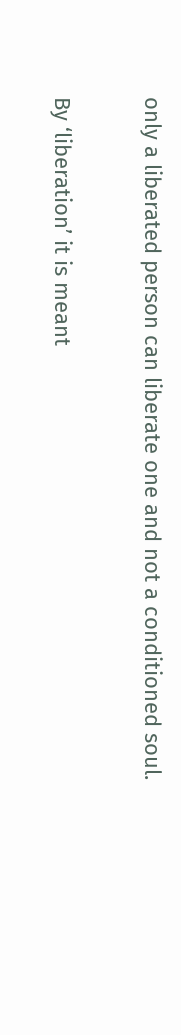only a liberated person can liberate one and not a conditioned soul.

By ‘liberation’ it is meant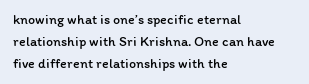knowing what is one’s specific eternal relationship with Sri Krishna. One can have five different relationships with the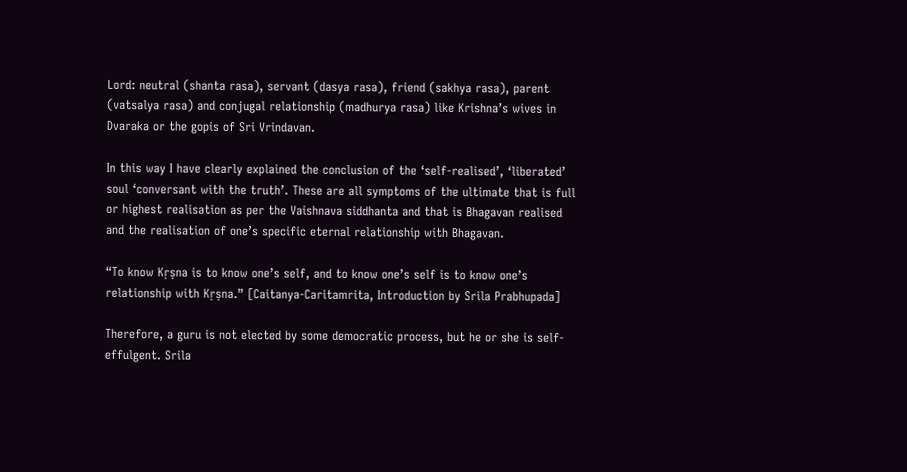Lord: neutral (shanta rasa), servant (dasya rasa), friend (sakhya rasa), parent (vatsalya rasa) and conjugal relationship (madhurya rasa) like Krishna’s wives in Dvaraka or the gopis of Sri Vrindavan.

In this way I have clearly explained the conclusion of the ‘self-realised’, ‘liberated’ soul ‘conversant with the truth’. These are all symptoms of the ultimate that is full or highest realisation as per the Vaishnava siddhanta and that is Bhagavan realised and the realisation of one’s specific eternal relationship with Bhagavan.

“To know Kṛṣna is to know one’s self, and to know one’s self is to know one’s relationship with Kṛṣna.” [Caitanya-Caritamrita, Introduction by Srila Prabhupada]

Therefore, a guru is not elected by some democratic process, but he or she is self-effulgent. Srila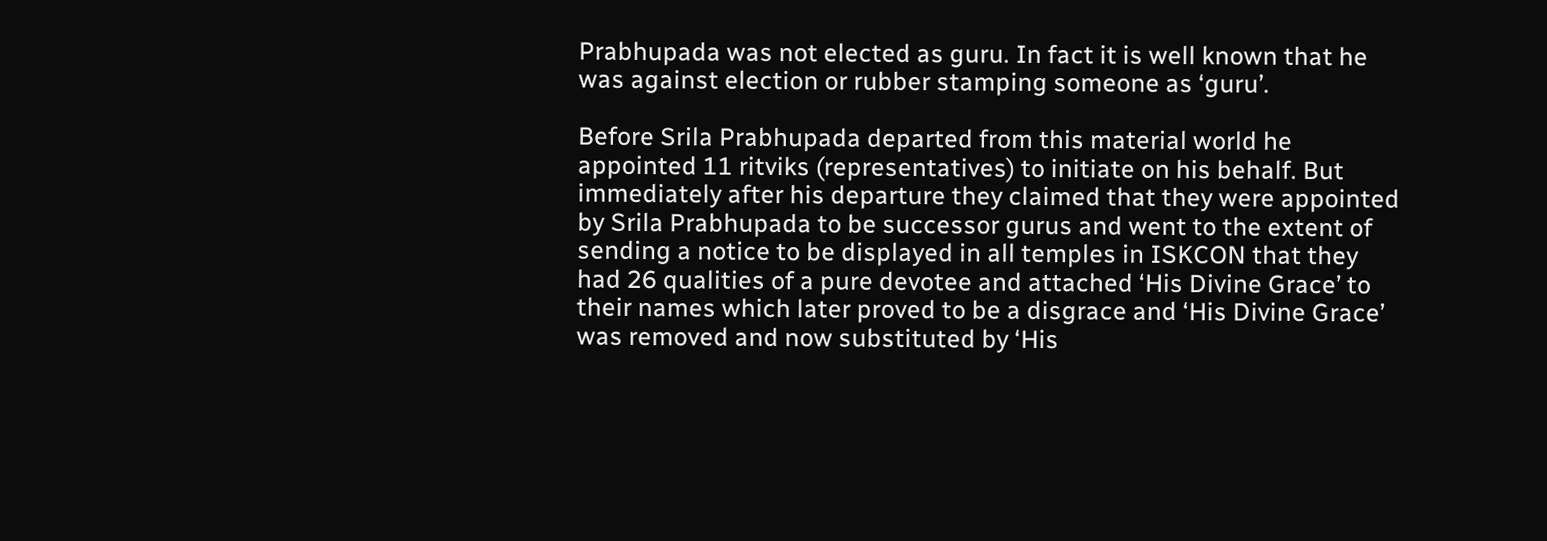Prabhupada was not elected as guru. In fact it is well known that he was against election or rubber stamping someone as ‘guru’.

Before Srila Prabhupada departed from this material world he appointed 11 ritviks (representatives) to initiate on his behalf. But immediately after his departure they claimed that they were appointed by Srila Prabhupada to be successor gurus and went to the extent of sending a notice to be displayed in all temples in ISKCON that they had 26 qualities of a pure devotee and attached ‘His Divine Grace’ to their names which later proved to be a disgrace and ‘His Divine Grace’ was removed and now substituted by ‘His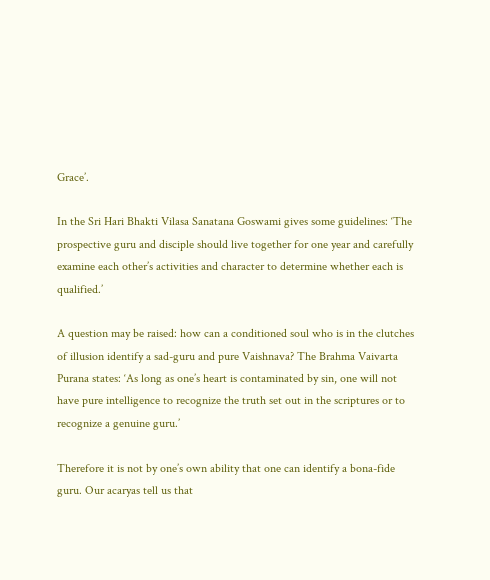Grace’.

In the Sri Hari Bhakti Vilasa Sanatana Goswami gives some guidelines: ‘The prospective guru and disciple should live together for one year and carefully examine each other’s activities and character to determine whether each is qualified.’

A question may be raised: how can a conditioned soul who is in the clutches of illusion identify a sad-guru and pure Vaishnava? The Brahma Vaivarta Purana states: ‘As long as one’s heart is contaminated by sin, one will not have pure intelligence to recognize the truth set out in the scriptures or to recognize a genuine guru.’

Therefore it is not by one’s own ability that one can identify a bona-fide guru. Our acaryas tell us that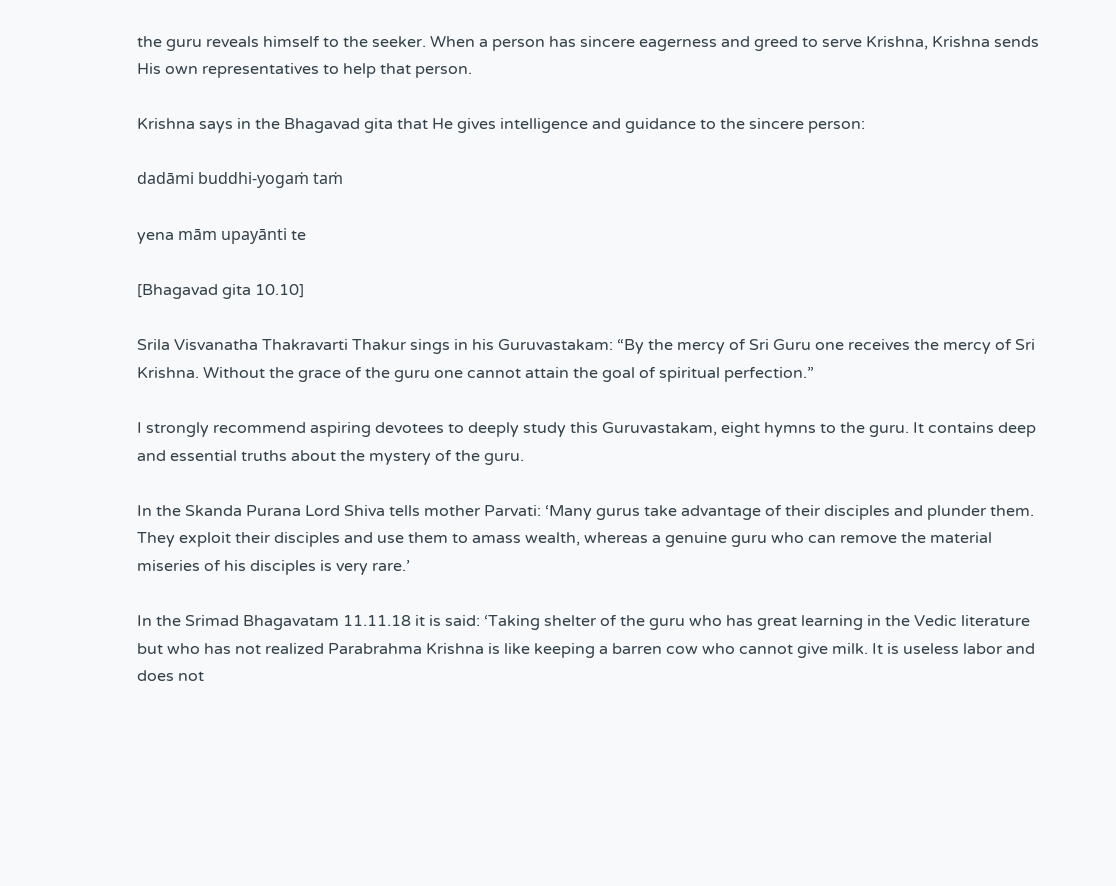the guru reveals himself to the seeker. When a person has sincere eagerness and greed to serve Krishna, Krishna sends His own representatives to help that person.

Krishna says in the Bhagavad gita that He gives intelligence and guidance to the sincere person:

dadāmi buddhi-yogaṁ taṁ

yena mām upayānti te

[Bhagavad gita 10.10]

Srila Visvanatha Thakravarti Thakur sings in his Guruvastakam: “By the mercy of Sri Guru one receives the mercy of Sri Krishna. Without the grace of the guru one cannot attain the goal of spiritual perfection.”

I strongly recommend aspiring devotees to deeply study this Guruvastakam, eight hymns to the guru. It contains deep and essential truths about the mystery of the guru.

In the Skanda Purana Lord Shiva tells mother Parvati: ‘Many gurus take advantage of their disciples and plunder them. They exploit their disciples and use them to amass wealth, whereas a genuine guru who can remove the material miseries of his disciples is very rare.’

In the Srimad Bhagavatam 11.11.18 it is said: ‘Taking shelter of the guru who has great learning in the Vedic literature but who has not realized Parabrahma Krishna is like keeping a barren cow who cannot give milk. It is useless labor and does not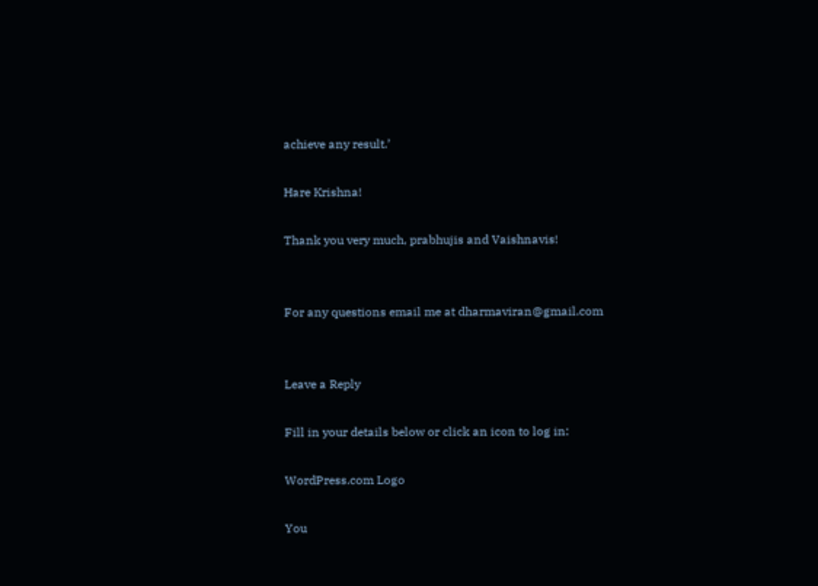achieve any result.’

Hare Krishna!

Thank you very much, prabhujis and Vaishnavis!


For any questions email me at dharmaviran@gmail.com


Leave a Reply

Fill in your details below or click an icon to log in:

WordPress.com Logo

You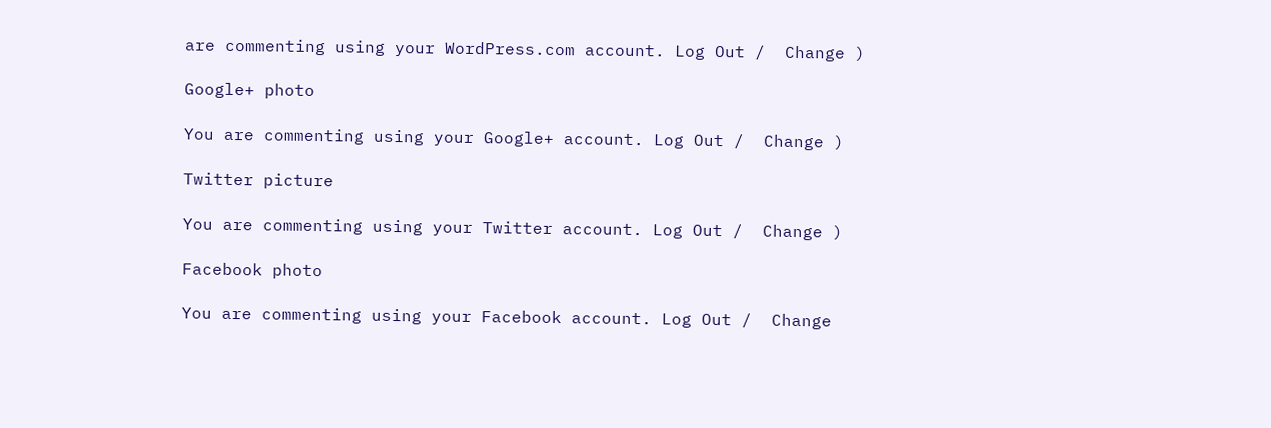are commenting using your WordPress.com account. Log Out /  Change )

Google+ photo

You are commenting using your Google+ account. Log Out /  Change )

Twitter picture

You are commenting using your Twitter account. Log Out /  Change )

Facebook photo

You are commenting using your Facebook account. Log Out /  Change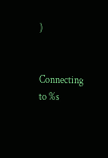)


Connecting to %s